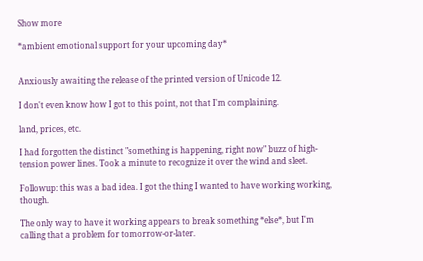Show more

*ambient emotional support for your upcoming day*


Anxiously awaiting the release of the printed version of Unicode 12.

I don't even know how I got to this point, not that I'm complaining.

land, prices, etc.

I had forgotten the distinct "something is happening, right now" buzz of high-tension power lines. Took a minute to recognize it over the wind and sleet.

Followup: this was a bad idea. I got the thing I wanted to have working working, though.

The only way to have it working appears to break something *else*, but I'm calling that a problem for tomorrow-or-later.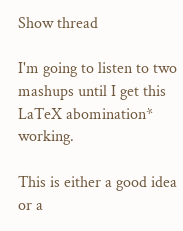Show thread

I'm going to listen to two mashups until I get this LaTeX abomination* working.

This is either a good idea or a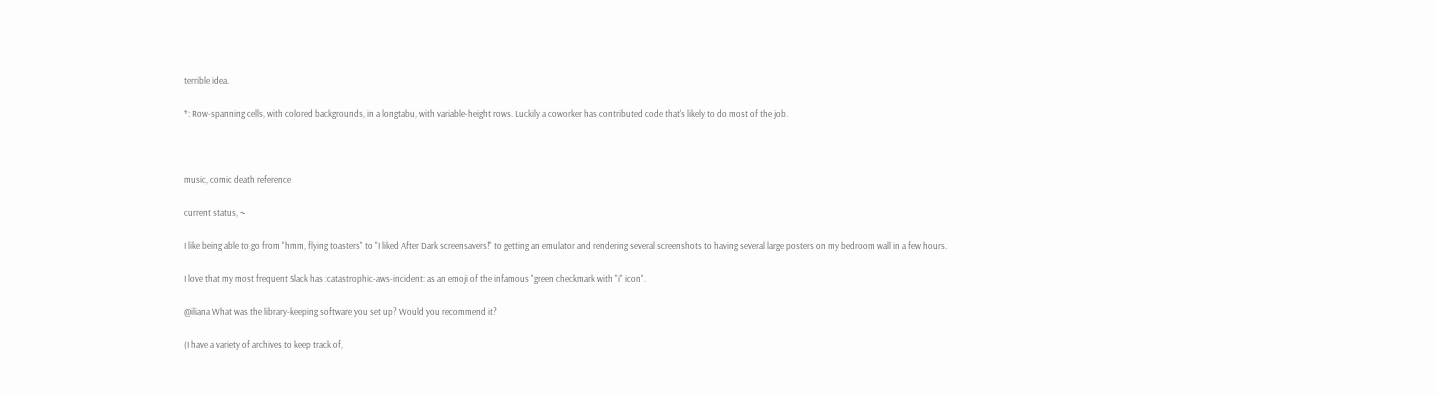terrible idea.

*: Row-spanning cells, with colored backgrounds, in a longtabu, with variable-height rows. Luckily a coworker has contributed code that's likely to do most of the job.



music, comic death reference

current status, ~

I like being able to go from "hmm, flying toasters" to "I liked After Dark screensavers!" to getting an emulator and rendering several screenshots to having several large posters on my bedroom wall in a few hours.

I love that my most frequent Slack has :catastrophic-aws-incident: as an emoji of the infamous "green checkmark with "i" icon".

@iliana What was the library-keeping software you set up? Would you recommend it?

(I have a variety of archives to keep track of,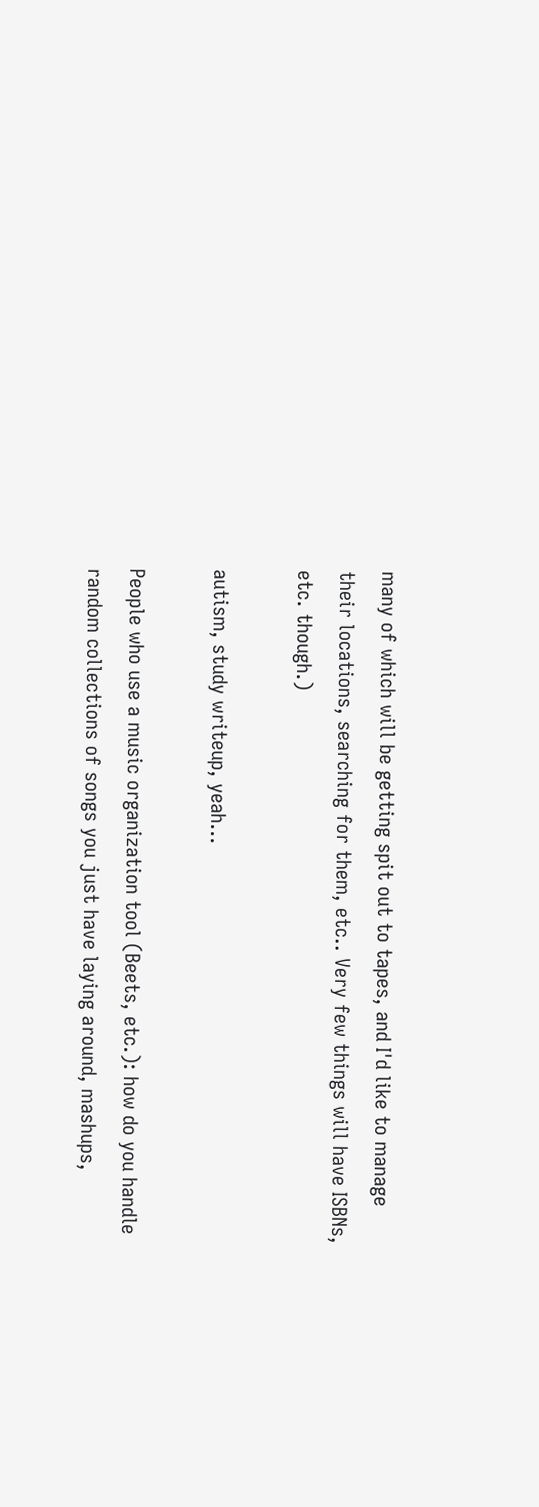many of which will be getting spit out to tapes, and I'd like to manage their locations, searching for them, etc.. Very few things will have ISBNs, etc. though.)

autism, study writeup, yeah...

People who use a music organization tool (Beets, etc.): how do you handle random collections of songs you just have laying around, mashups,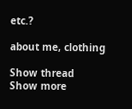etc.?

about me, clothing

Show thread
Show more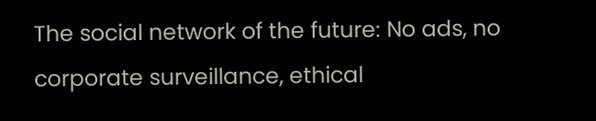The social network of the future: No ads, no corporate surveillance, ethical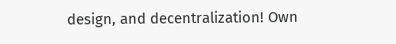design, and decentralization! Own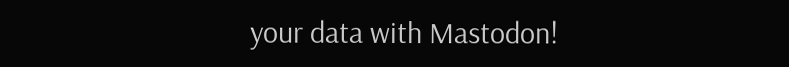your data with Mastodon!